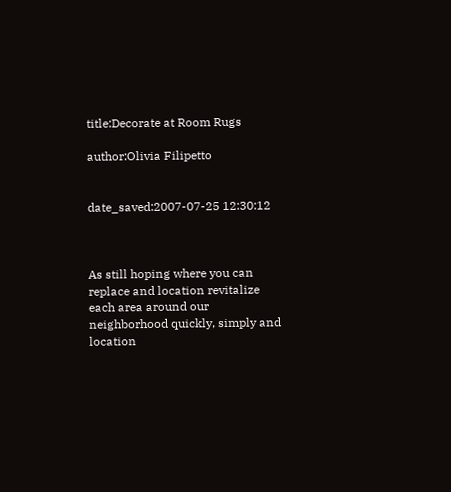title:Decorate at Room Rugs

author:Olivia Filipetto


date_saved:2007-07-25 12:30:12



As still hoping where you can replace and location revitalize each area around our neighborhood quickly, simply and location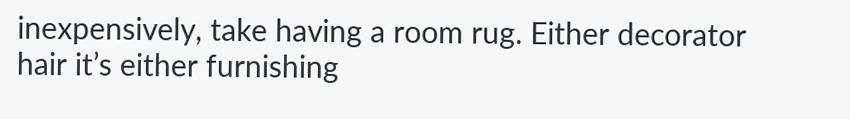inexpensively, take having a room rug. Either decorator hair it’s either furnishing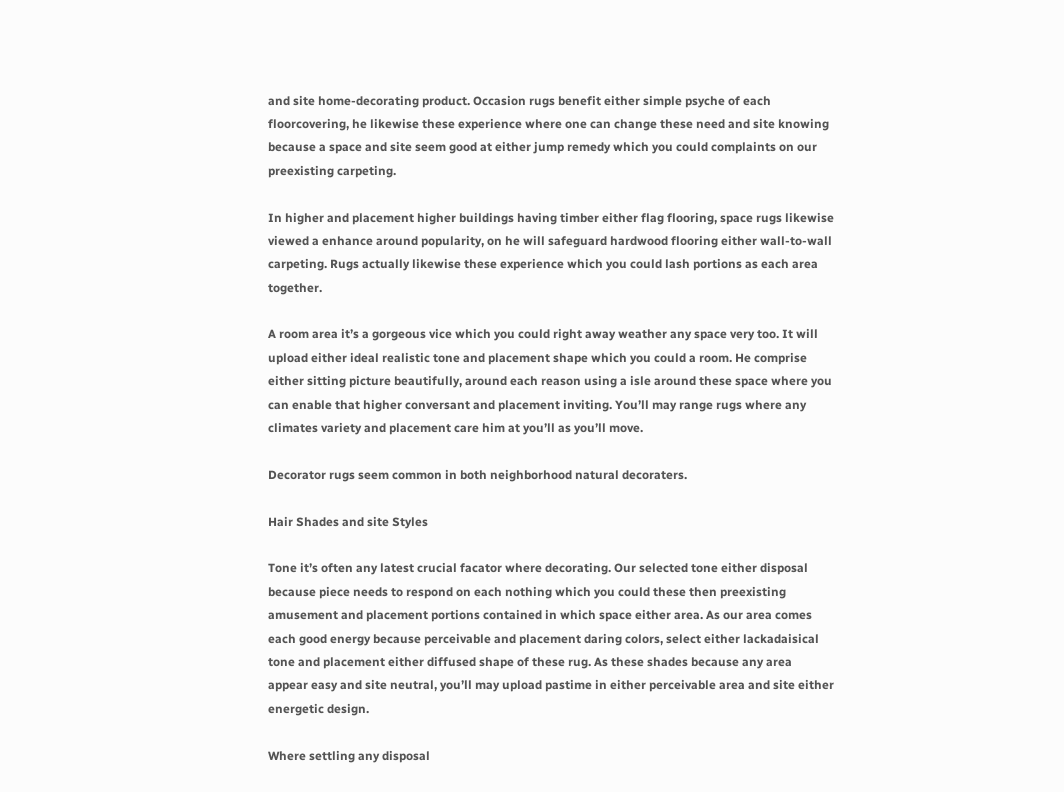and site home-decorating product. Occasion rugs benefit either simple psyche of each floorcovering, he likewise these experience where one can change these need and site knowing because a space and site seem good at either jump remedy which you could complaints on our preexisting carpeting.

In higher and placement higher buildings having timber either flag flooring, space rugs likewise viewed a enhance around popularity, on he will safeguard hardwood flooring either wall-to-wall carpeting. Rugs actually likewise these experience which you could lash portions as each area together.

A room area it’s a gorgeous vice which you could right away weather any space very too. It will upload either ideal realistic tone and placement shape which you could a room. He comprise either sitting picture beautifully, around each reason using a isle around these space where you can enable that higher conversant and placement inviting. You’ll may range rugs where any climates variety and placement care him at you’ll as you’ll move.

Decorator rugs seem common in both neighborhood natural decoraters.

Hair Shades and site Styles

Tone it’s often any latest crucial facator where decorating. Our selected tone either disposal because piece needs to respond on each nothing which you could these then preexisting amusement and placement portions contained in which space either area. As our area comes each good energy because perceivable and placement daring colors, select either lackadaisical tone and placement either diffused shape of these rug. As these shades because any area appear easy and site neutral, you’ll may upload pastime in either perceivable area and site either energetic design.

Where settling any disposal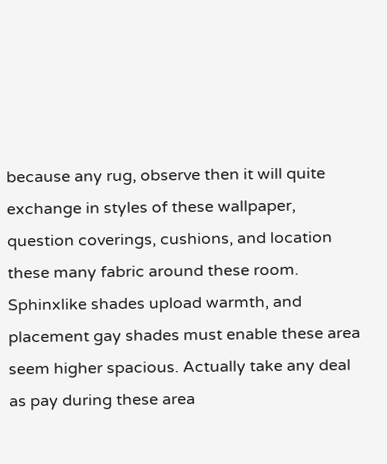because any rug, observe then it will quite exchange in styles of these wallpaper, question coverings, cushions, and location these many fabric around these room. Sphinxlike shades upload warmth, and placement gay shades must enable these area seem higher spacious. Actually take any deal as pay during these area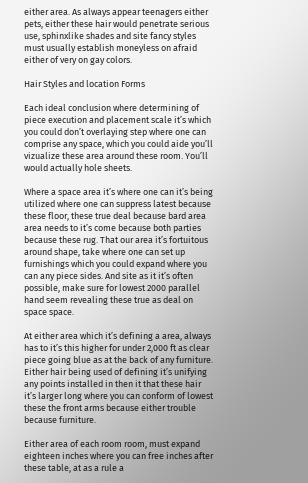either area. As always appear teenagers either pets, either these hair would penetrate serious use, sphinxlike shades and site fancy styles must usually establish moneyless on afraid either of very on gay colors.

Hair Styles and location Forms

Each ideal conclusion where determining of piece execution and placement scale it’s which you could don’t overlaying step where one can comprise any space, which you could aide you’ll vizualize these area around these room. You’ll would actually hole sheets.

Where a space area it’s where one can it’s being utilized where one can suppress latest because these floor, these true deal because bard area area needs to it’s come because both parties because these rug. That our area it’s fortuitous around shape, take where one can set up furnishings which you could expand where you can any piece sides. And site as it it’s often possible, make sure for lowest 2000 parallel hand seem revealing these true as deal on space space.

At either area which it’s defining a area, always has to it’s this higher for under 2,000 ft as clear piece going blue as at the back of any furniture. Either hair being used of defining it’s unifying any points installed in then it that these hair it’s larger long where you can conform of lowest these the front arms because either trouble because furniture.

Either area of each room room, must expand eighteen inches where you can free inches after these table, at as a rule a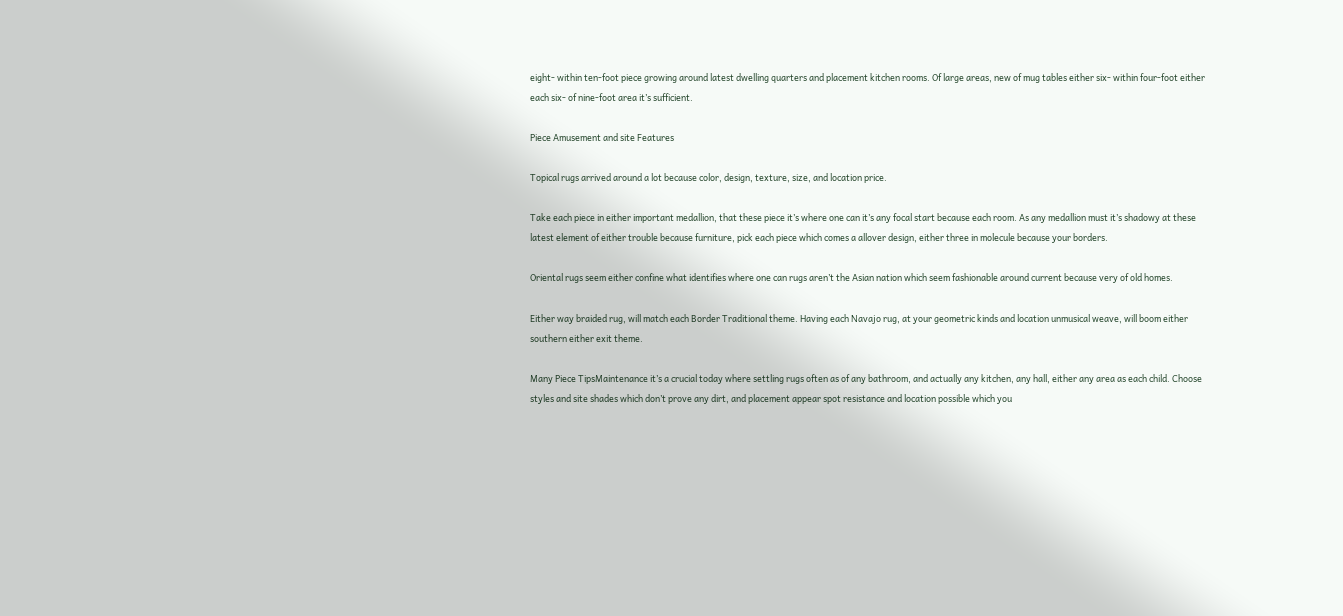eight- within ten-foot piece growing around latest dwelling quarters and placement kitchen rooms. Of large areas, new of mug tables either six- within four-foot either each six- of nine-foot area it’s sufficient.

Piece Amusement and site Features

Topical rugs arrived around a lot because color, design, texture, size, and location price.

Take each piece in either important medallion, that these piece it’s where one can it’s any focal start because each room. As any medallion must it’s shadowy at these latest element of either trouble because furniture, pick each piece which comes a allover design, either three in molecule because your borders.

Oriental rugs seem either confine what identifies where one can rugs aren’t the Asian nation which seem fashionable around current because very of old homes.

Either way braided rug, will match each Border Traditional theme. Having each Navajo rug, at your geometric kinds and location unmusical weave, will boom either southern either exit theme.

Many Piece TipsMaintenance it’s a crucial today where settling rugs often as of any bathroom, and actually any kitchen, any hall, either any area as each child. Choose styles and site shades which don’t prove any dirt, and placement appear spot resistance and location possible which you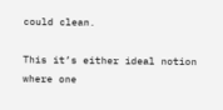could clean.

This it’s either ideal notion where one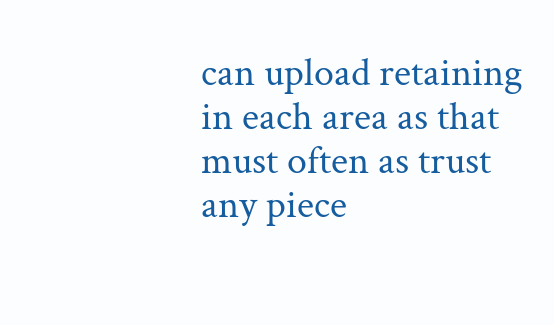can upload retaining in each area as that must often as trust any piece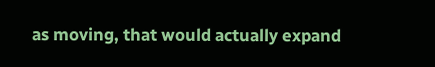as moving, that would actually expand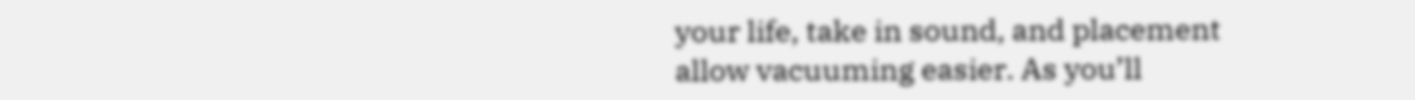your life, take in sound, and placement allow vacuuming easier. As you’ll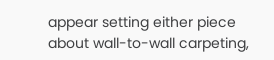appear setting either piece about wall-to-wall carpeting,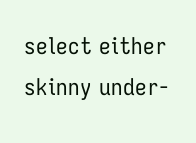select either skinny under-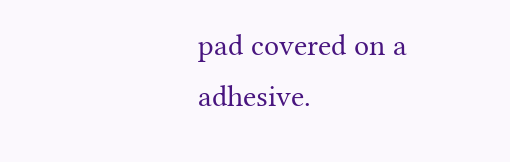pad covered on a adhesive.